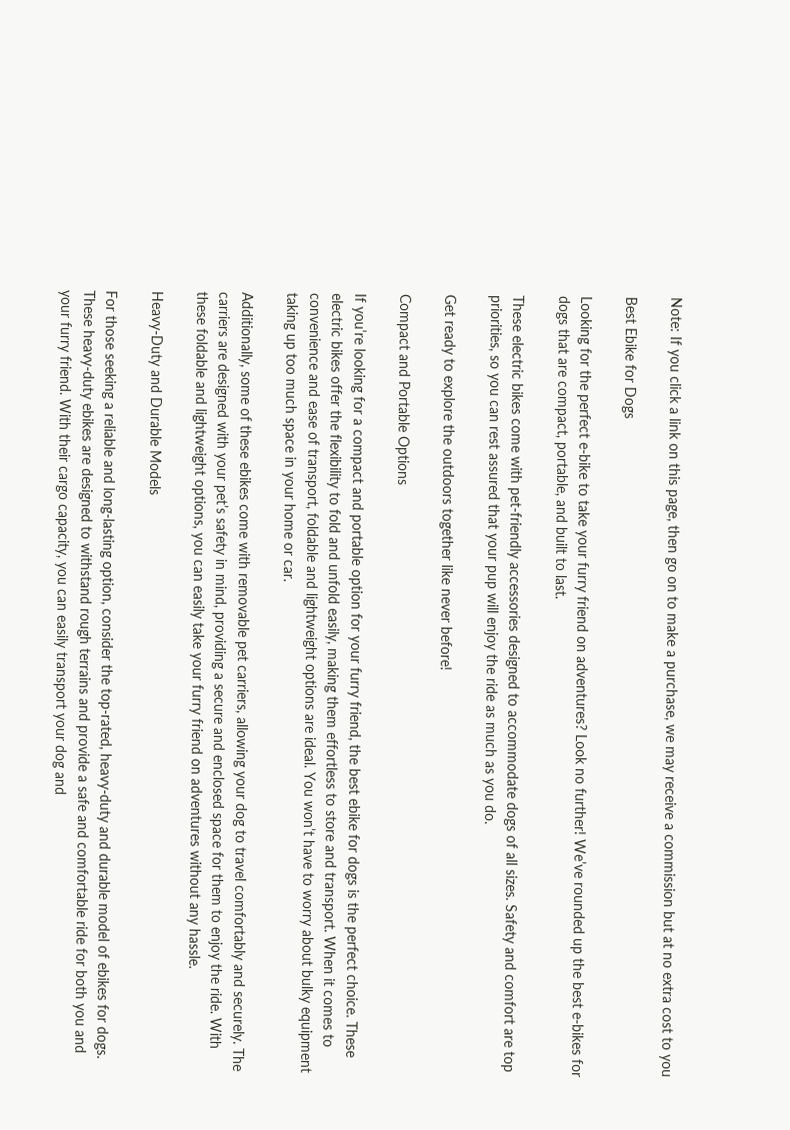Note: If you click a link on this page, then go on to make a purchase, we may receive a commission but at no extra cost to you

Best Ebike for Dogs

Looking for the perfect e-bike to take your furry friend on adventures? Look no further! We’ve rounded up the best e-bikes for dogs that are compact, portable, and built to last.

These electric bikes come with pet-friendly accessories designed to accommodate dogs of all sizes. Safety and comfort are top priorities, so you can rest assured that your pup will enjoy the ride as much as you do.

Get ready to explore the outdoors together like never before!

Compact and Portable Options

If you’re looking for a compact and portable option for your furry friend, the best ebike for dogs is the perfect choice. These electric bikes offer the flexibility to fold and unfold easily, making them effortless to store and transport. When it comes to convenience and ease of transport, foldable and lightweight options are ideal. You won’t have to worry about bulky equipment taking up too much space in your home or car.

Additionally, some of these ebikes come with removable pet carriers, allowing your dog to travel comfortably and securely. The carriers are designed with your pet’s safety in mind, providing a secure and enclosed space for them to enjoy the ride. With these foldable and lightweight options, you can easily take your furry friend on adventures without any hassle.

Heavy-Duty and Durable Models

For those seeking a reliable and long-lasting option, consider the top-rated, heavy-duty and durable model of ebikes for dogs. These heavy-duty ebikes are designed to withstand rough terrains and provide a safe and comfortable ride for both you and your furry friend. With their cargo capacity, you can easily transport your dog and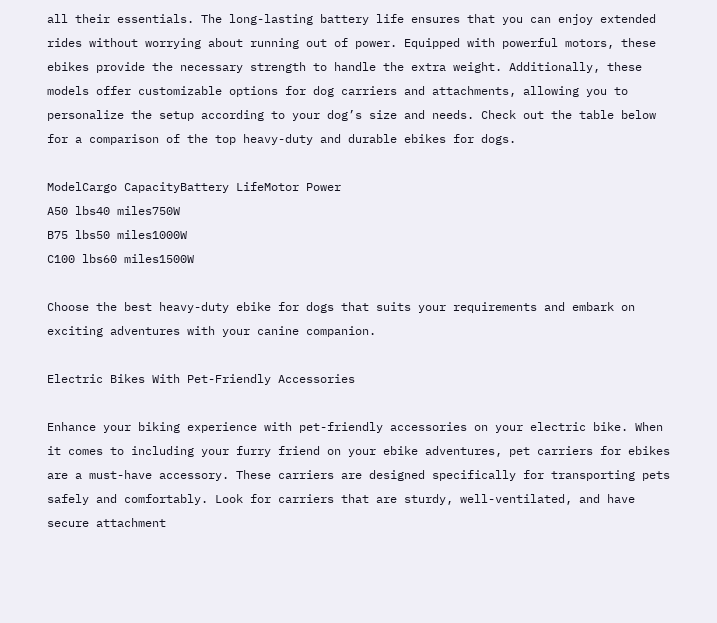all their essentials. The long-lasting battery life ensures that you can enjoy extended rides without worrying about running out of power. Equipped with powerful motors, these ebikes provide the necessary strength to handle the extra weight. Additionally, these models offer customizable options for dog carriers and attachments, allowing you to personalize the setup according to your dog’s size and needs. Check out the table below for a comparison of the top heavy-duty and durable ebikes for dogs.

ModelCargo CapacityBattery LifeMotor Power
A50 lbs40 miles750W
B75 lbs50 miles1000W
C100 lbs60 miles1500W

Choose the best heavy-duty ebike for dogs that suits your requirements and embark on exciting adventures with your canine companion.

Electric Bikes With Pet-Friendly Accessories

Enhance your biking experience with pet-friendly accessories on your electric bike. When it comes to including your furry friend on your ebike adventures, pet carriers for ebikes are a must-have accessory. These carriers are designed specifically for transporting pets safely and comfortably. Look for carriers that are sturdy, well-ventilated, and have secure attachment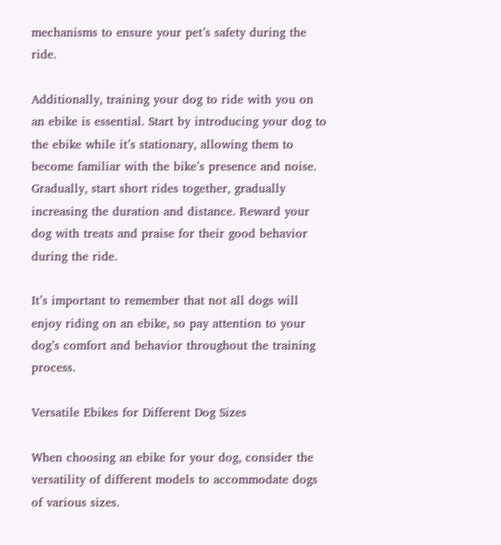mechanisms to ensure your pet’s safety during the ride.

Additionally, training your dog to ride with you on an ebike is essential. Start by introducing your dog to the ebike while it’s stationary, allowing them to become familiar with the bike’s presence and noise. Gradually, start short rides together, gradually increasing the duration and distance. Reward your dog with treats and praise for their good behavior during the ride.

It’s important to remember that not all dogs will enjoy riding on an ebike, so pay attention to your dog’s comfort and behavior throughout the training process.

Versatile Ebikes for Different Dog Sizes

When choosing an ebike for your dog, consider the versatility of different models to accommodate dogs of various sizes.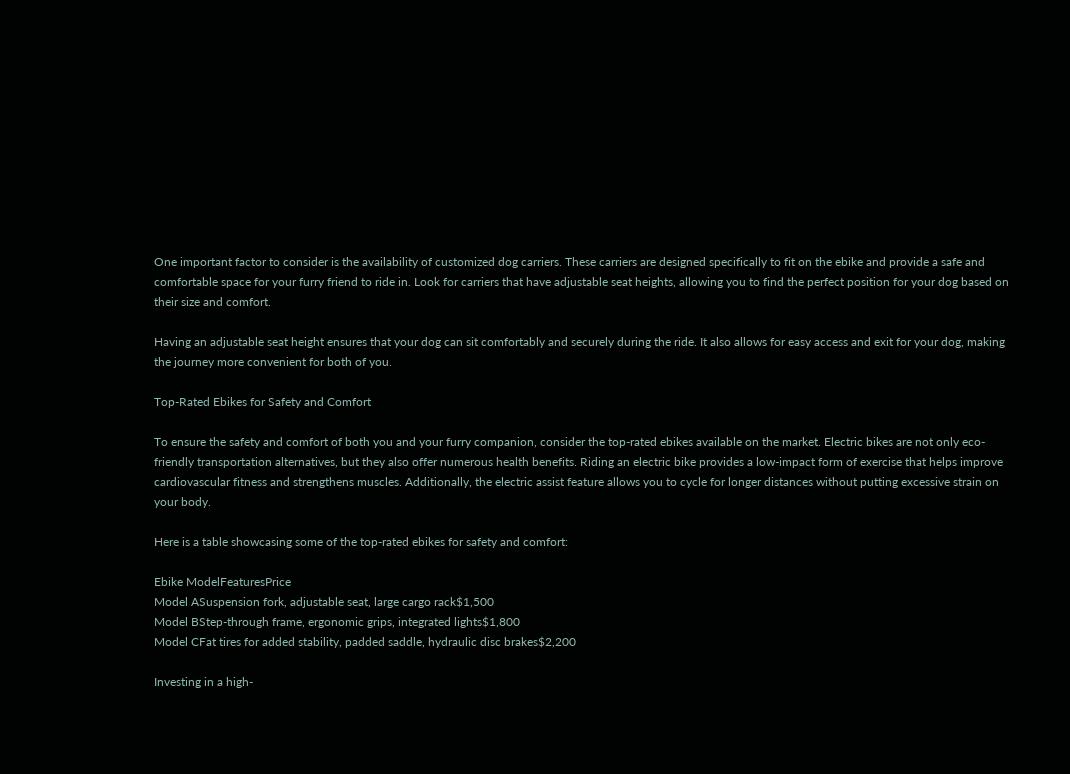One important factor to consider is the availability of customized dog carriers. These carriers are designed specifically to fit on the ebike and provide a safe and comfortable space for your furry friend to ride in. Look for carriers that have adjustable seat heights, allowing you to find the perfect position for your dog based on their size and comfort.

Having an adjustable seat height ensures that your dog can sit comfortably and securely during the ride. It also allows for easy access and exit for your dog, making the journey more convenient for both of you.

Top-Rated Ebikes for Safety and Comfort

To ensure the safety and comfort of both you and your furry companion, consider the top-rated ebikes available on the market. Electric bikes are not only eco-friendly transportation alternatives, but they also offer numerous health benefits. Riding an electric bike provides a low-impact form of exercise that helps improve cardiovascular fitness and strengthens muscles. Additionally, the electric assist feature allows you to cycle for longer distances without putting excessive strain on your body.

Here is a table showcasing some of the top-rated ebikes for safety and comfort:

Ebike ModelFeaturesPrice
Model ASuspension fork, adjustable seat, large cargo rack$1,500
Model BStep-through frame, ergonomic grips, integrated lights$1,800
Model CFat tires for added stability, padded saddle, hydraulic disc brakes$2,200

Investing in a high-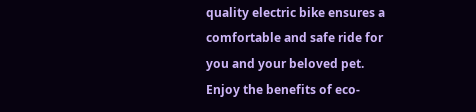quality electric bike ensures a comfortable and safe ride for you and your beloved pet. Enjoy the benefits of eco-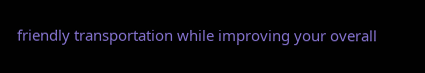friendly transportation while improving your overall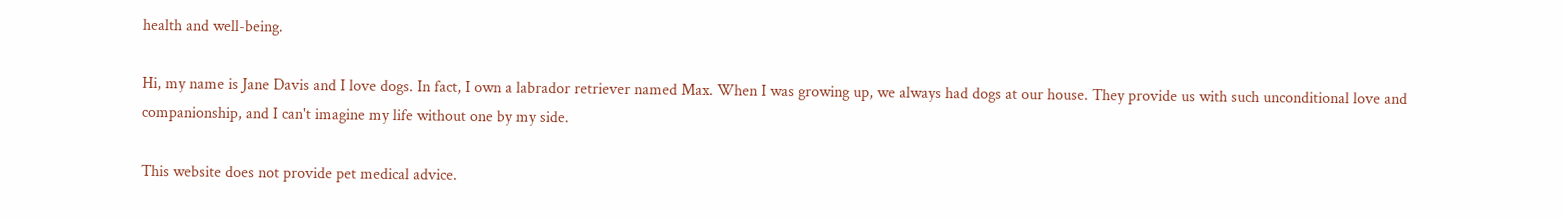health and well-being.

Hi, my name is Jane Davis and I love dogs. In fact, I own a labrador retriever named Max. When I was growing up, we always had dogs at our house. They provide us with such unconditional love and companionship, and I can't imagine my life without one by my side.

This website does not provide pet medical advice.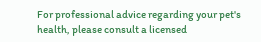For professional advice regarding your pet's health, please consult a licensed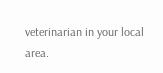veterinarian in your local area.